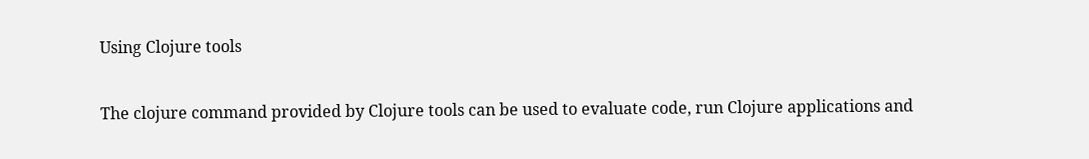Using Clojure tools

The clojure command provided by Clojure tools can be used to evaluate code, run Clojure applications and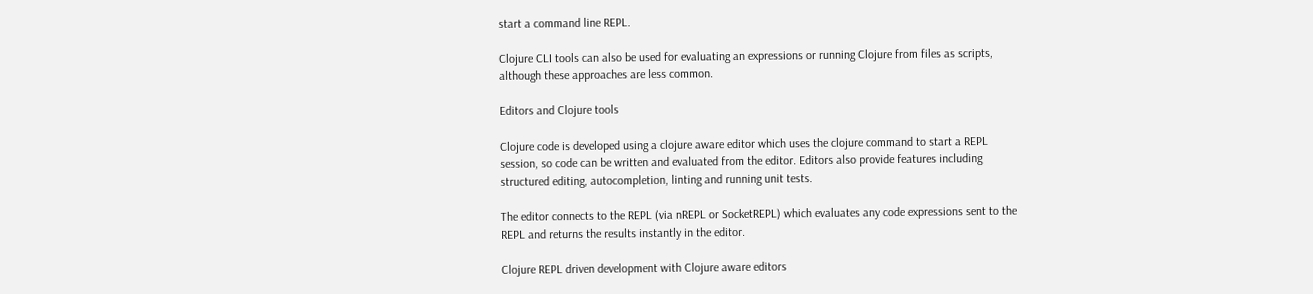start a command line REPL.

Clojure CLI tools can also be used for evaluating an expressions or running Clojure from files as scripts, although these approaches are less common.

Editors and Clojure tools

Clojure code is developed using a clojure aware editor which uses the clojure command to start a REPL session, so code can be written and evaluated from the editor. Editors also provide features including structured editing, autocompletion, linting and running unit tests.

The editor connects to the REPL (via nREPL or SocketREPL) which evaluates any code expressions sent to the REPL and returns the results instantly in the editor.

Clojure REPL driven development with Clojure aware editors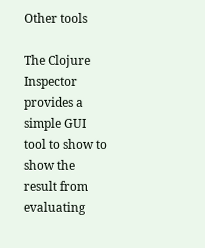Other tools

The Clojure Inspector provides a simple GUI tool to show to show the result from evaluating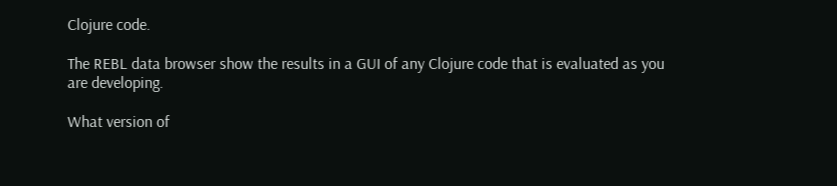Clojure code.

The REBL data browser show the results in a GUI of any Clojure code that is evaluated as you are developing.

What version of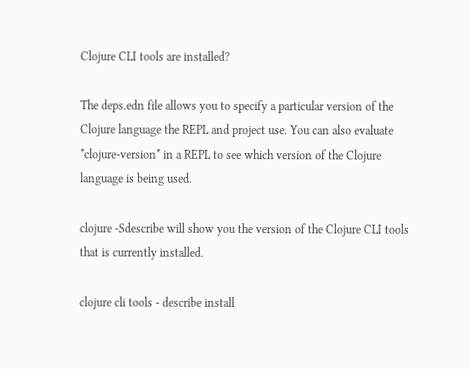Clojure CLI tools are installed?

The deps.edn file allows you to specify a particular version of the Clojure language the REPL and project use. You can also evaluate *clojure-version* in a REPL to see which version of the Clojure language is being used.

clojure -Sdescribe will show you the version of the Clojure CLI tools that is currently installed.

clojure cli tools - describe install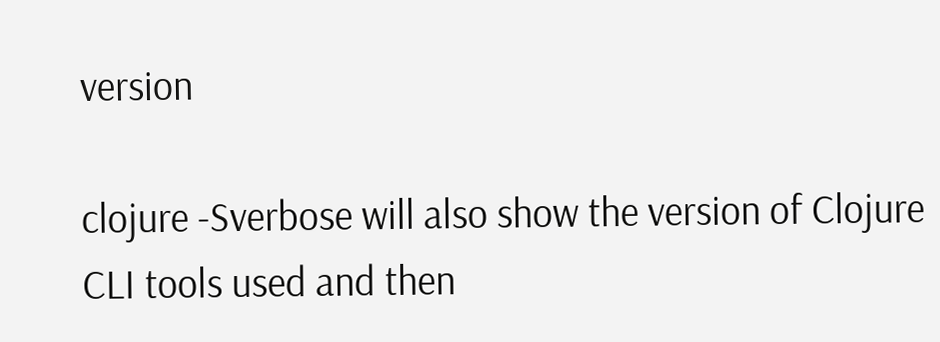version

clojure -Sverbose will also show the version of Clojure CLI tools used and then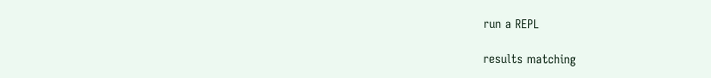run a REPL

results matching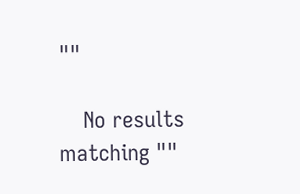""

    No results matching ""